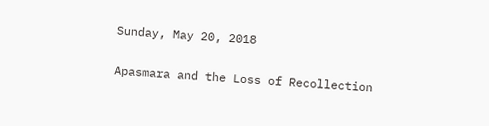Sunday, May 20, 2018

Apasmara and the Loss of Recollection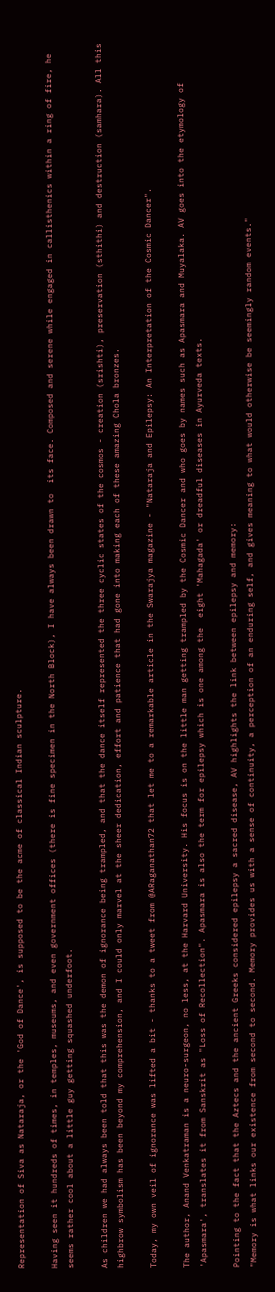Representation of Siva as Nataraja, or the 'God of Dance', is supposed to be the acme of classical Indian sculpture.

Having seen it hundreds of times, in temples, museums, and even government offices (there is fine specimen in the North Block), I have always been drawn to  its face. Composed and serene while engaged in callisthenics within a ring of fire, he seems rather cool about a little guy getting squashed underfoot.

As children we had always been told that this was the demon of ignorance being trampled, and that the dance itself represented the three cyclic states of the cosmos - creation (srishti), preservation (sthithi) and destruction (samhara). All this highbrow symbolism has been beyond my comprehension, and I could only marvel at the sheer dedication, effort and patience that had gone into making each of these amazing Chola bronzes.

Today, my own veil of ignorance was lifted a bit - thanks to a tweet from @ARaganathan72 that let me to a remarkable article in the Swarajya magazine - "Nataraja and Epilepsy: An Interpretation of the Cosmic Dancer".

The author, Anand Venkatraman is a neuro-surgeon, no less, at the Harvard University. His focus is on the little man getting trampled by the Cosmic Dancer and who goes by names such as Apasmara and Muyalaka. AV goes into the etymology of 'Apasmara', translates it from Sanskrit as "Loss of Recollection". Apasmara is also the term for epilepsy which is one among the  eight 'Mahagada' or dreadful diseases in Ayurveda texts.

Pointing to the fact that the Aztecs and the ancient Greeks considered epilepsy a sacred disease, AV highlights the link between epilepsy and memory:
"Memory is what links our existence from second to second. Memory provides us with a sense of continuity, a perception of an enduring self, and gives meaning to what would otherwise be seemingly random events."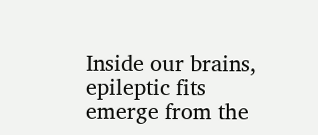Inside our brains, epileptic fits emerge from the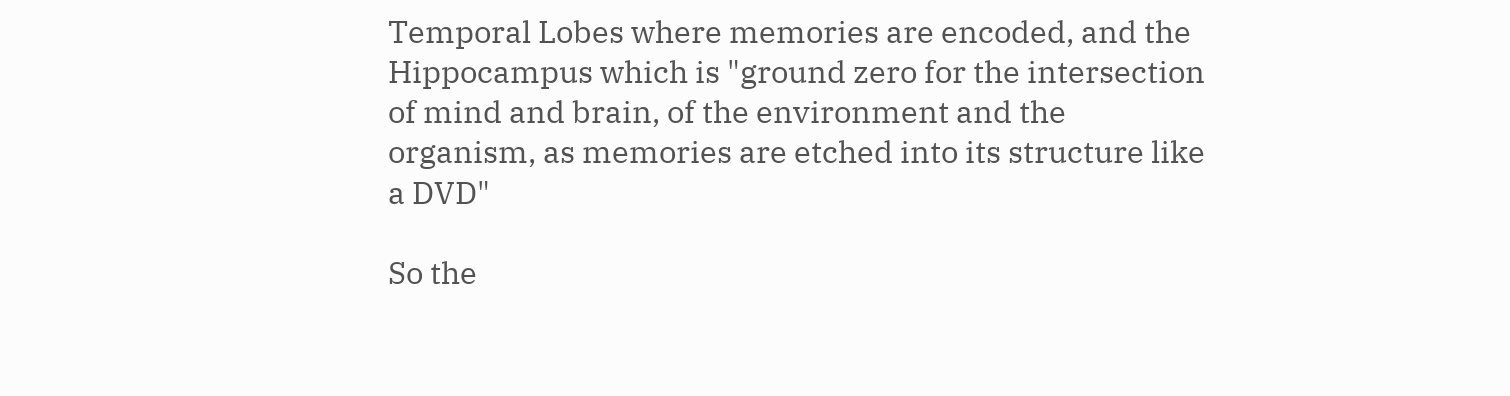Temporal Lobes where memories are encoded, and the Hippocampus which is "ground zero for the intersection of mind and brain, of the environment and the organism, as memories are etched into its structure like a DVD"

So the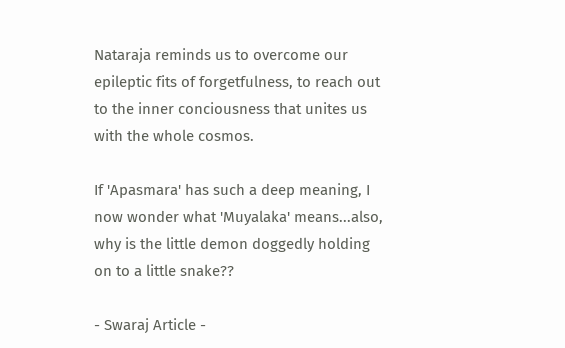Nataraja reminds us to overcome our epileptic fits of forgetfulness, to reach out to the inner conciousness that unites us with the whole cosmos.

If 'Apasmara' has such a deep meaning, I now wonder what 'Muyalaka' means...also, why is the little demon doggedly holding on to a little snake??

- Swaraj Article -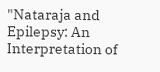"Nataraja and Epilepsy: An Interpretation of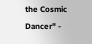the Cosmic Dancer" -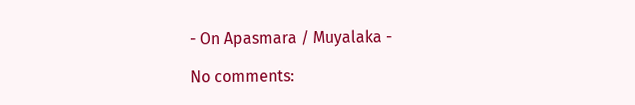- On Apasmara / Muyalaka -

No comments: